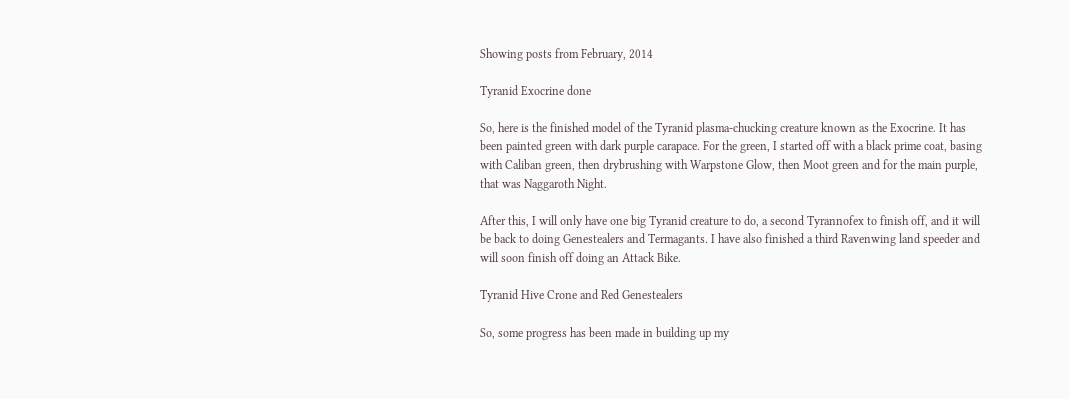Showing posts from February, 2014

Tyranid Exocrine done

So, here is the finished model of the Tyranid plasma-chucking creature known as the Exocrine. It has been painted green with dark purple carapace. For the green, I started off with a black prime coat, basing with Caliban green, then drybrushing with Warpstone Glow, then Moot green and for the main purple, that was Naggaroth Night.

After this, I will only have one big Tyranid creature to do, a second Tyrannofex to finish off, and it will be back to doing Genestealers and Termagants. I have also finished a third Ravenwing land speeder and will soon finish off doing an Attack Bike.

Tyranid Hive Crone and Red Genestealers

So, some progress has been made in building up my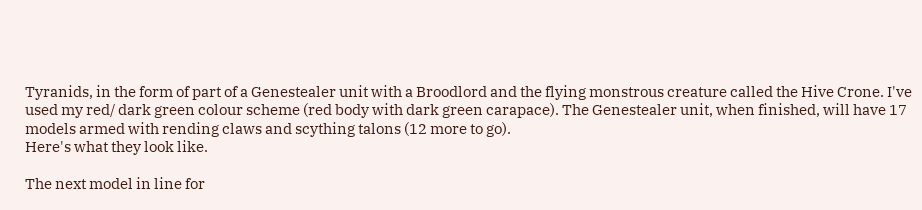Tyranids, in the form of part of a Genestealer unit with a Broodlord and the flying monstrous creature called the Hive Crone. I've used my red/ dark green colour scheme (red body with dark green carapace). The Genestealer unit, when finished, will have 17 models armed with rending claws and scything talons (12 more to go).
Here's what they look like.

The next model in line for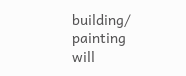building/ painting will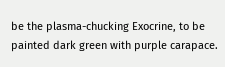be the plasma-chucking Exocrine, to be painted dark green with purple carapace.